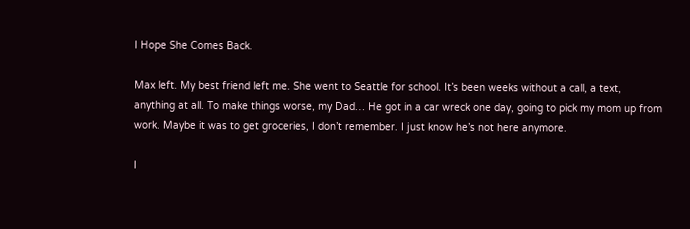I Hope She Comes Back.

Max left. My best friend left me. She went to Seattle for school. It’s been weeks without a call, a text, anything at all. To make things worse, my Dad… He got in a car wreck one day, going to pick my mom up from work. Maybe it was to get groceries, I don’t remember. I just know he’s not here anymore.

I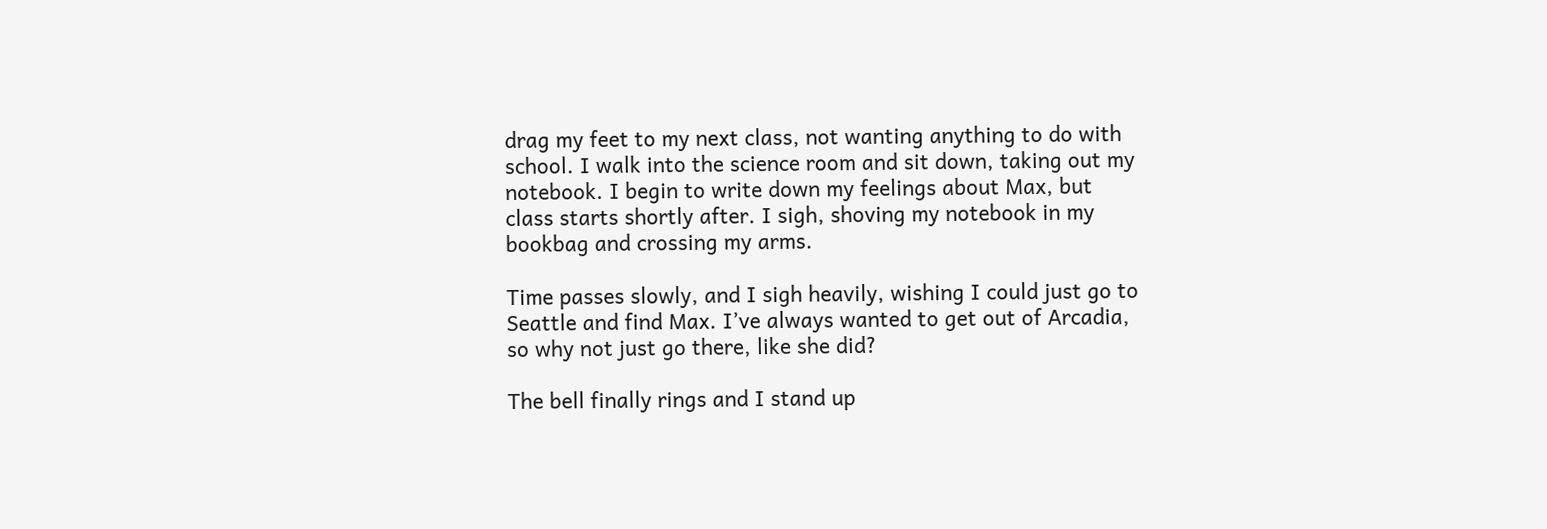drag my feet to my next class, not wanting anything to do with school. I walk into the science room and sit down, taking out my notebook. I begin to write down my feelings about Max, but class starts shortly after. I sigh, shoving my notebook in my bookbag and crossing my arms.

Time passes slowly, and I sigh heavily, wishing I could just go to Seattle and find Max. I’ve always wanted to get out of Arcadia, so why not just go there, like she did?

The bell finally rings and I stand up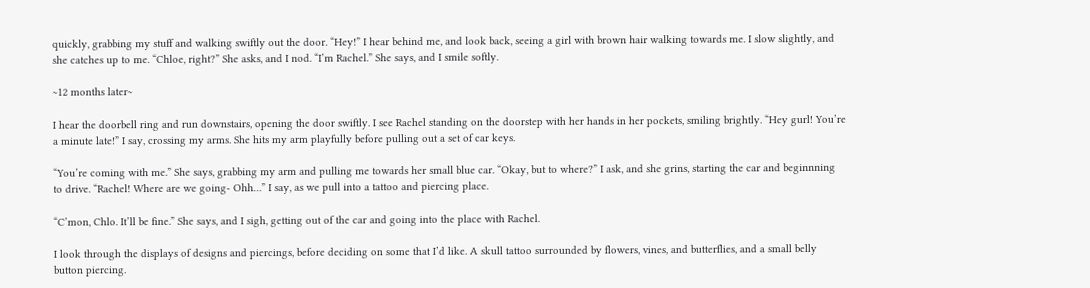quickly, grabbing my stuff and walking swiftly out the door. “Hey!” I hear behind me, and look back, seeing a girl with brown hair walking towards me. I slow slightly, and she catches up to me. “Chloe, right?” She asks, and I nod. “I’m Rachel.” She says, and I smile softly.

~12 months later~

I hear the doorbell ring and run downstairs, opening the door swiftly. I see Rachel standing on the doorstep with her hands in her pockets, smiling brightly. “Hey gurl! You’re a minute late!” I say, crossing my arms. She hits my arm playfully before pulling out a set of car keys.

“You’re coming with me.” She says, grabbing my arm and pulling me towards her small blue car. “Okay, but to where?” I ask, and she grins, starting the car and beginnning to drive. “Rachel! Where are we going- Ohh…” I say, as we pull into a tattoo and piercing place.

“C’mon, Chlo. It’ll be fine.” She says, and I sigh, getting out of the car and going into the place with Rachel.

I look through the displays of designs and piercings, before deciding on some that I’d like. A skull tattoo surrounded by flowers, vines, and butterflies, and a small belly button piercing.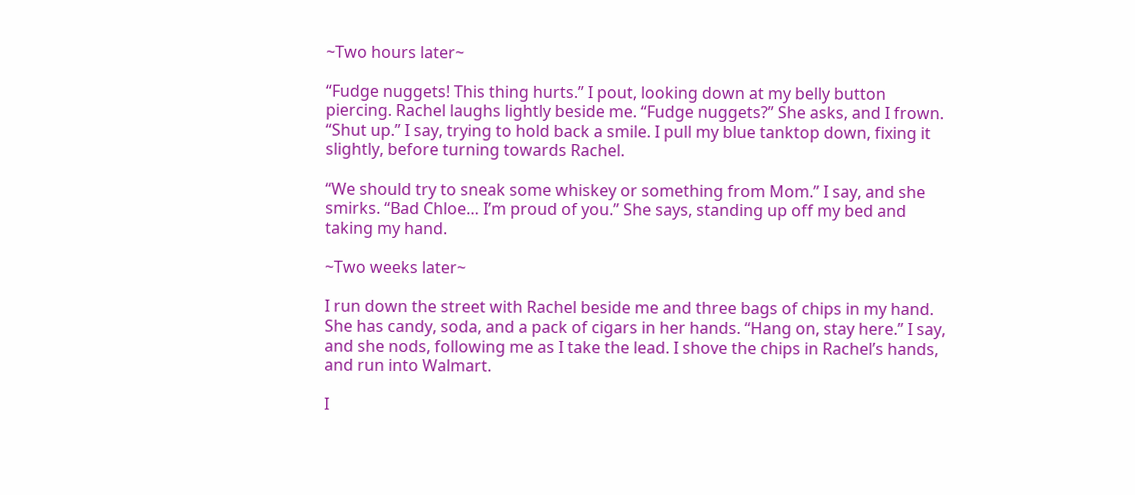~Two hours later~

“Fudge nuggets! This thing hurts.” I pout, looking down at my belly button piercing. Rachel laughs lightly beside me. “Fudge nuggets?” She asks, and I frown. “Shut up.” I say, trying to hold back a smile. I pull my blue tanktop down, fixing it slightly, before turning towards Rachel.

“We should try to sneak some whiskey or something from Mom.” I say, and she smirks. “Bad Chloe… I’m proud of you.” She says, standing up off my bed and taking my hand.

~Two weeks later~

I run down the street with Rachel beside me and three bags of chips in my hand. She has candy, soda, and a pack of cigars in her hands. “Hang on, stay here.” I say, and she nods, following me as I take the lead. I shove the chips in Rachel’s hands, and run into Walmart.

I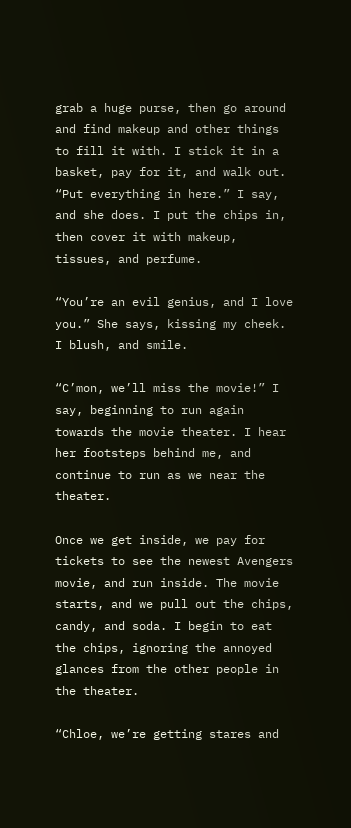grab a huge purse, then go around and find makeup and other things to fill it with. I stick it in a basket, pay for it, and walk out. “Put everything in here.” I say, and she does. I put the chips in, then cover it with makeup, tissues, and perfume.

“You’re an evil genius, and I love you.” She says, kissing my cheek. I blush, and smile.

“C’mon, we’ll miss the movie!” I say, beginning to run again towards the movie theater. I hear her footsteps behind me, and continue to run as we near the theater.

Once we get inside, we pay for tickets to see the newest Avengers movie, and run inside. The movie starts, and we pull out the chips, candy, and soda. I begin to eat the chips, ignoring the annoyed glances from the other people in the theater.

“Chloe, we’re getting stares and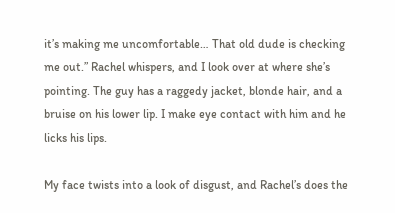it’s making me uncomfortable… That old dude is checking me out.” Rachel whispers, and I look over at where she’s pointing. The guy has a raggedy jacket, blonde hair, and a bruise on his lower lip. I make eye contact with him and he licks his lips.

My face twists into a look of disgust, and Rachel’s does the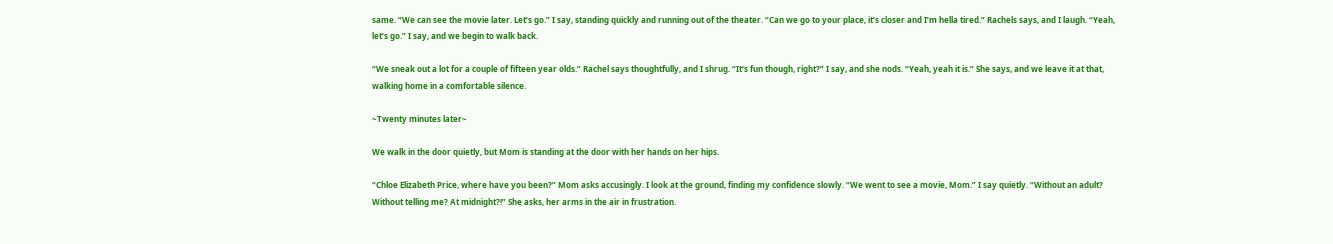same. “We can see the movie later. Let’s go.” I say, standing quickly and running out of the theater. “Can we go to your place, it’s closer and I’m hella tired.” Rachels says, and I laugh. “Yeah, let’s go.” I say, and we begin to walk back.

“We sneak out a lot for a couple of fifteen year olds.” Rachel says thoughtfully, and I shrug. “It’s fun though, right?” I say, and she nods. “Yeah, yeah it is.” She says, and we leave it at that, walking home in a comfortable silence.

~Twenty minutes later~

We walk in the door quietly, but Mom is standing at the door with her hands on her hips.

“Chloe Elizabeth Price, where have you been?” Mom asks accusingly. I look at the ground, finding my confidence slowly. “We went to see a movie, Mom.” I say quietly. “Without an adult? Without telling me? At midnight?!” She asks, her arms in the air in frustration.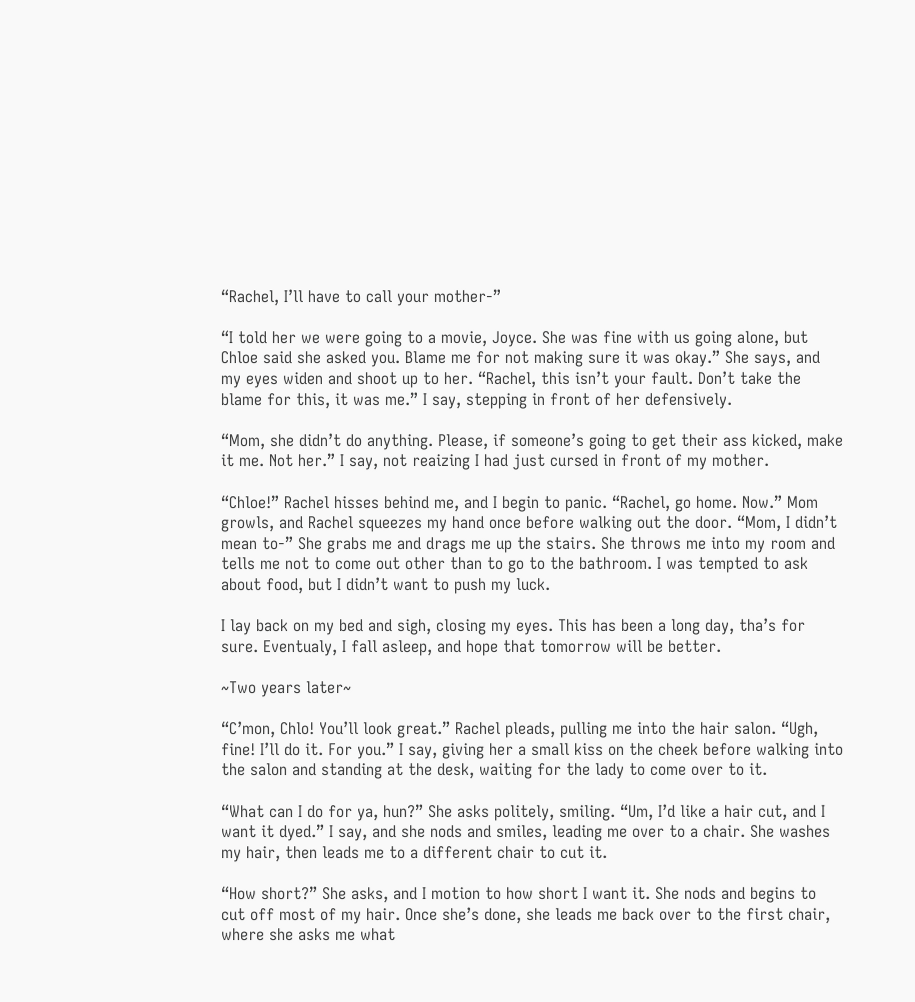“Rachel, I’ll have to call your mother-”

“I told her we were going to a movie, Joyce. She was fine with us going alone, but Chloe said she asked you. Blame me for not making sure it was okay.” She says, and my eyes widen and shoot up to her. “Rachel, this isn’t your fault. Don’t take the blame for this, it was me.” I say, stepping in front of her defensively.

“Mom, she didn’t do anything. Please, if someone’s going to get their ass kicked, make it me. Not her.” I say, not reaizing I had just cursed in front of my mother.

“Chloe!” Rachel hisses behind me, and I begin to panic. “Rachel, go home. Now.” Mom growls, and Rachel squeezes my hand once before walking out the door. “Mom, I didn’t mean to-” She grabs me and drags me up the stairs. She throws me into my room and tells me not to come out other than to go to the bathroom. I was tempted to ask about food, but I didn’t want to push my luck.

I lay back on my bed and sigh, closing my eyes. This has been a long day, tha’s for sure. Eventualy, I fall asleep, and hope that tomorrow will be better.

~Two years later~

“C’mon, Chlo! You’ll look great.” Rachel pleads, pulling me into the hair salon. “Ugh, fine! I’ll do it. For you.” I say, giving her a small kiss on the cheek before walking into the salon and standing at the desk, waiting for the lady to come over to it.

“What can I do for ya, hun?” She asks politely, smiling. “Um, I’d like a hair cut, and I want it dyed.” I say, and she nods and smiles, leading me over to a chair. She washes my hair, then leads me to a different chair to cut it.

“How short?” She asks, and I motion to how short I want it. She nods and begins to cut off most of my hair. Once she’s done, she leads me back over to the first chair, where she asks me what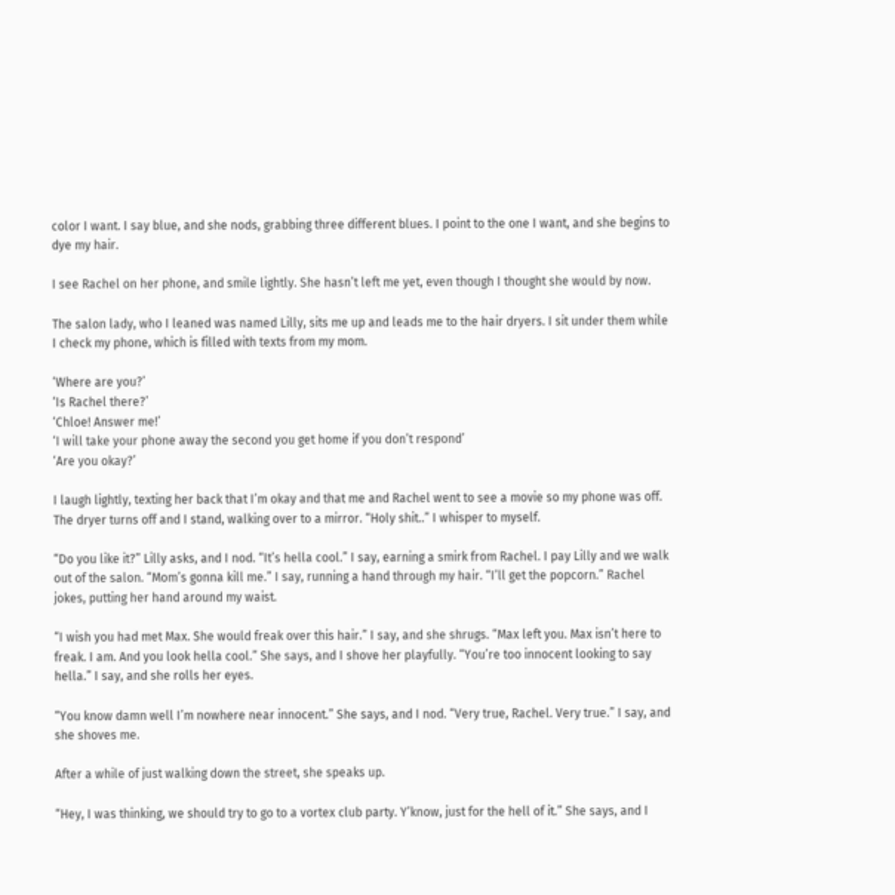color I want. I say blue, and she nods, grabbing three different blues. I point to the one I want, and she begins to dye my hair.

I see Rachel on her phone, and smile lightly. She hasn’t left me yet, even though I thought she would by now.

The salon lady, who I leaned was named Lilly, sits me up and leads me to the hair dryers. I sit under them while I check my phone, which is filled with texts from my mom.

‘Where are you?’
‘Is Rachel there?’
‘Chloe! Answer me!’
‘I will take your phone away the second you get home if you don’t respond’
‘Are you okay?’

I laugh lightly, texting her back that I’m okay and that me and Rachel went to see a movie so my phone was off. The dryer turns off and I stand, walking over to a mirror. “Holy shit..” I whisper to myself.

“Do you like it?” Lilly asks, and I nod. “It’s hella cool.” I say, earning a smirk from Rachel. I pay Lilly and we walk out of the salon. “Mom’s gonna kill me.” I say, running a hand through my hair. “I’ll get the popcorn.” Rachel jokes, putting her hand around my waist.

“I wish you had met Max. She would freak over this hair.” I say, and she shrugs. “Max left you. Max isn’t here to freak. I am. And you look hella cool.” She says, and I shove her playfully. “You’re too innocent looking to say hella.” I say, and she rolls her eyes.

“You know damn well I’m nowhere near innocent.” She says, and I nod. “Very true, Rachel. Very true.” I say, and she shoves me.

After a while of just walking down the street, she speaks up.

“Hey, I was thinking, we should try to go to a vortex club party. Y’know, just for the hell of it.” She says, and I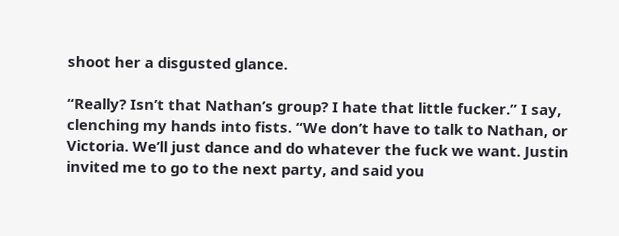shoot her a disgusted glance.

“Really? Isn’t that Nathan’s group? I hate that little fucker.” I say, clenching my hands into fists. “We don’t have to talk to Nathan, or Victoria. We’ll just dance and do whatever the fuck we want. Justin invited me to go to the next party, and said you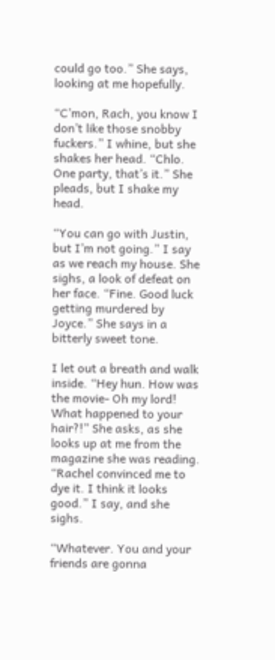could go too.” She says, looking at me hopefully.

“C’mon, Rach, you know I don’t like those snobby fuckers.” I whine, but she shakes her head. “Chlo. One party, that’s it.” She pleads, but I shake my head.

“You can go with Justin, but I’m not going.” I say as we reach my house. She sighs, a look of defeat on her face. “Fine. Good luck getting murdered by Joyce.” She says in a bitterly sweet tone.

I let out a breath and walk inside. “Hey hun. How was the movie- Oh my lord! What happened to your hair?!” She asks, as she looks up at me from the magazine she was reading. “Rachel convinced me to dye it. I think it looks good.” I say, and she sighs.

“Whatever. You and your friends are gonna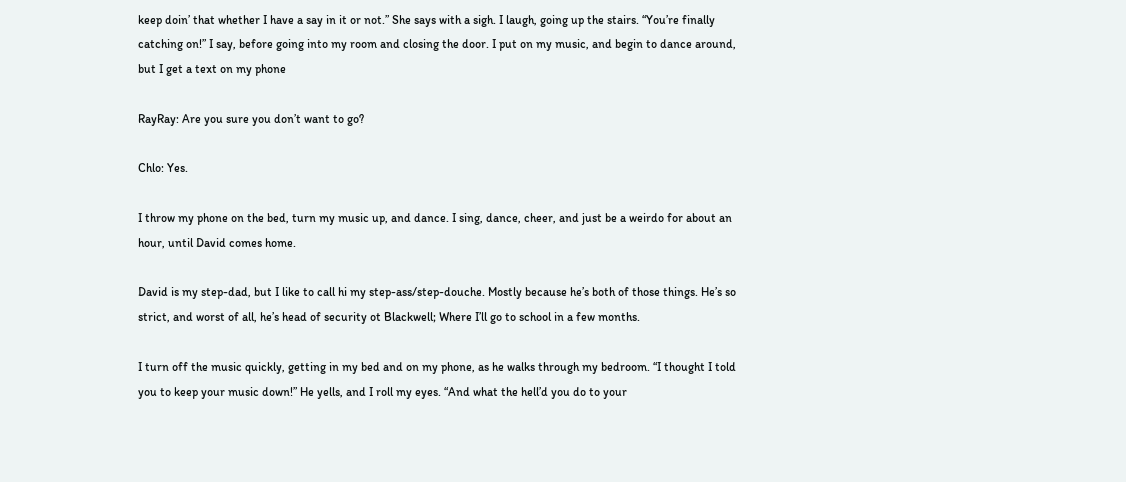keep doin’ that whether I have a say in it or not.” She says with a sigh. I laugh, going up the stairs. “You’re finally catching on!” I say, before going into my room and closing the door. I put on my music, and begin to dance around, but I get a text on my phone

RayRay: Are you sure you don’t want to go?

Chlo: Yes.

I throw my phone on the bed, turn my music up, and dance. I sing, dance, cheer, and just be a weirdo for about an hour, until David comes home.

David is my step-dad, but I like to call hi my step-ass/step-douche. Mostly because he’s both of those things. He’s so strict, and worst of all, he’s head of security ot Blackwell; Where I’ll go to school in a few months.

I turn off the music quickly, getting in my bed and on my phone, as he walks through my bedroom. “I thought I told you to keep your music down!” He yells, and I roll my eyes. “And what the hell’d you do to your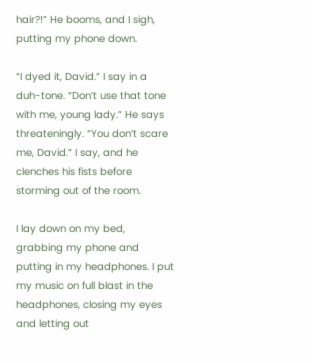hair?!” He booms, and I sigh, putting my phone down.

“I dyed it, David.” I say in a duh-tone. “Don’t use that tone with me, young lady.” He says threateningly. “You don’t scare me, David.” I say, and he clenches his fists before storming out of the room.

I lay down on my bed, grabbing my phone and putting in my headphones. I put my music on full blast in the headphones, closing my eyes and letting out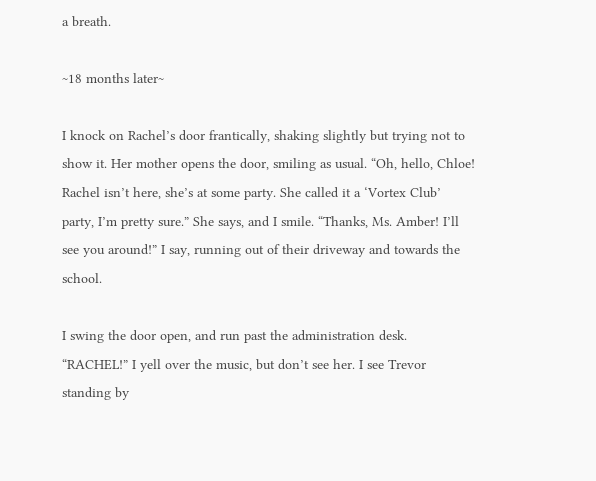a breath.

~18 months later~

I knock on Rachel’s door frantically, shaking slightly but trying not to show it. Her mother opens the door, smiling as usual. “Oh, hello, Chloe! Rachel isn’t here, she’s at some party. She called it a ‘Vortex Club’ party, I’m pretty sure.” She says, and I smile. “Thanks, Ms. Amber! I’ll see you around!” I say, running out of their driveway and towards the school.

I swing the door open, and run past the administration desk. “RACHEL!” I yell over the music, but don’t see her. I see Trevor standing by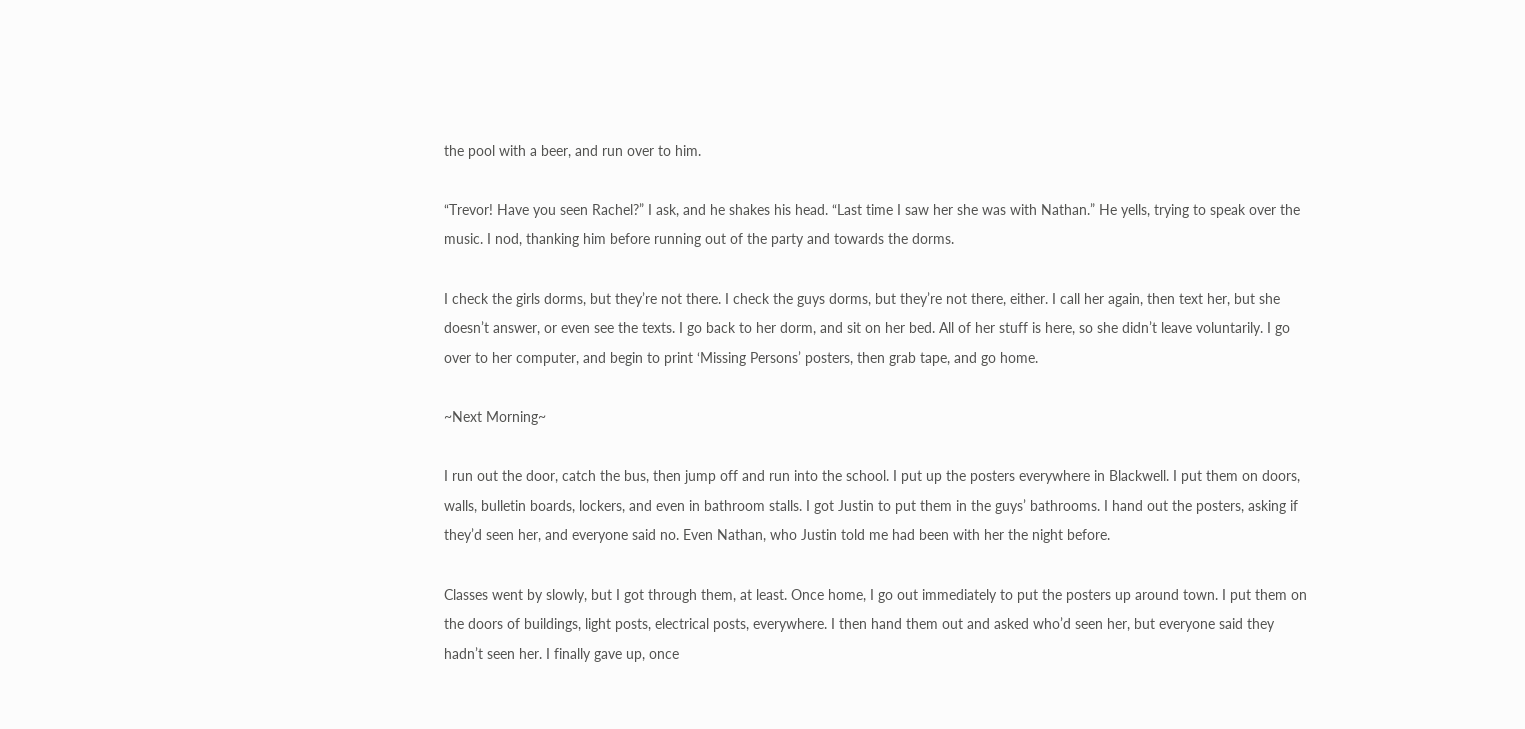the pool with a beer, and run over to him.

“Trevor! Have you seen Rachel?” I ask, and he shakes his head. “Last time I saw her she was with Nathan.” He yells, trying to speak over the music. I nod, thanking him before running out of the party and towards the dorms.

I check the girls dorms, but they’re not there. I check the guys dorms, but they’re not there, either. I call her again, then text her, but she doesn’t answer, or even see the texts. I go back to her dorm, and sit on her bed. All of her stuff is here, so she didn’t leave voluntarily. I go over to her computer, and begin to print ‘Missing Persons’ posters, then grab tape, and go home.

~Next Morning~

I run out the door, catch the bus, then jump off and run into the school. I put up the posters everywhere in Blackwell. I put them on doors, walls, bulletin boards, lockers, and even in bathroom stalls. I got Justin to put them in the guys’ bathrooms. I hand out the posters, asking if they’d seen her, and everyone said no. Even Nathan, who Justin told me had been with her the night before.

Classes went by slowly, but I got through them, at least. Once home, I go out immediately to put the posters up around town. I put them on the doors of buildings, light posts, electrical posts, everywhere. I then hand them out and asked who’d seen her, but everyone said they hadn’t seen her. I finally gave up, once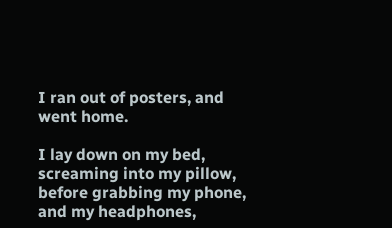I ran out of posters, and went home.

I lay down on my bed, screaming into my pillow, before grabbing my phone, and my headphones,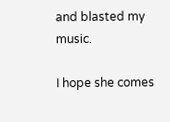and blasted my music.

I hope she comes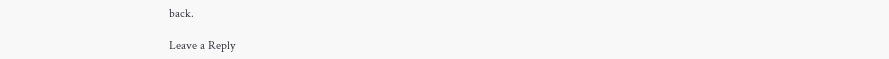back.

Leave a Reply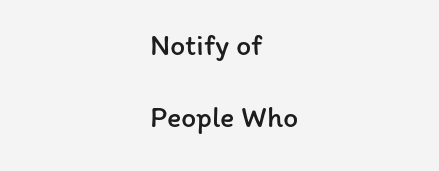Notify of

People Who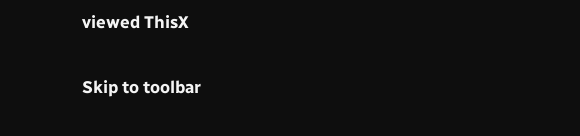viewed ThisX

Skip to toolbar